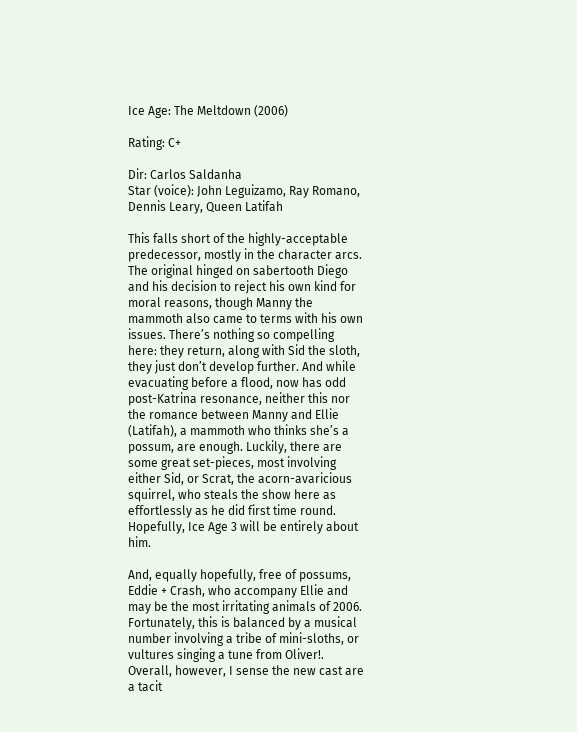Ice Age: The Meltdown (2006)

Rating: C+

Dir: Carlos Saldanha
Star (voice): John Leguizamo, Ray Romano, Dennis Leary, Queen Latifah

This falls short of the highly-acceptable predecessor, mostly in the character arcs. The original hinged on sabertooth Diego and his decision to reject his own kind for moral reasons, though Manny the mammoth also came to terms with his own issues. There’s nothing so compelling here: they return, along with Sid the sloth, they just don’t develop further. And while evacuating before a flood, now has odd post-Katrina resonance, neither this nor the romance between Manny and Ellie (Latifah), a mammoth who thinks she’s a possum, are enough. Luckily, there are some great set-pieces, most involving either Sid, or Scrat, the acorn-avaricious squirrel, who steals the show here as effortlessly as he did first time round. Hopefully, Ice Age 3 will be entirely about him.

And, equally hopefully, free of possums, Eddie + Crash, who accompany Ellie and may be the most irritating animals of 2006. Fortunately, this is balanced by a musical number involving a tribe of mini-sloths, or vultures singing a tune from Oliver!. Overall, however, I sense the new cast are a tacit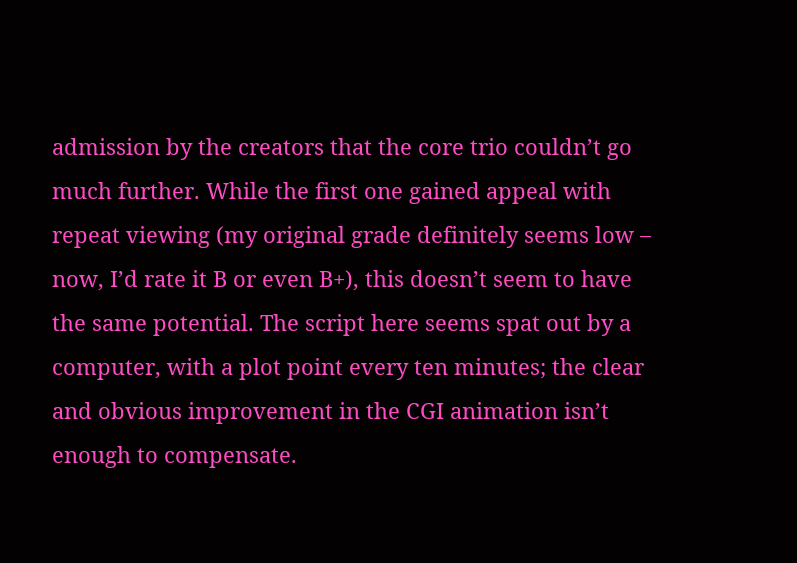admission by the creators that the core trio couldn’t go much further. While the first one gained appeal with repeat viewing (my original grade definitely seems low – now, I’d rate it B or even B+), this doesn’t seem to have the same potential. The script here seems spat out by a computer, with a plot point every ten minutes; the clear and obvious improvement in the CGI animation isn’t enough to compensate.